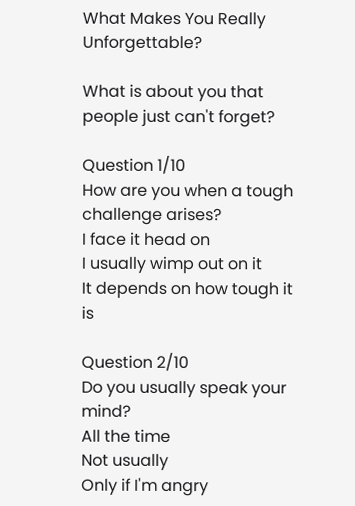What Makes You Really Unforgettable?

What is about you that people just can't forget?

Question 1/10
How are you when a tough challenge arises?
I face it head on
I usually wimp out on it
It depends on how tough it is

Question 2/10
Do you usually speak your mind?
All the time
Not usually
Only if I'm angry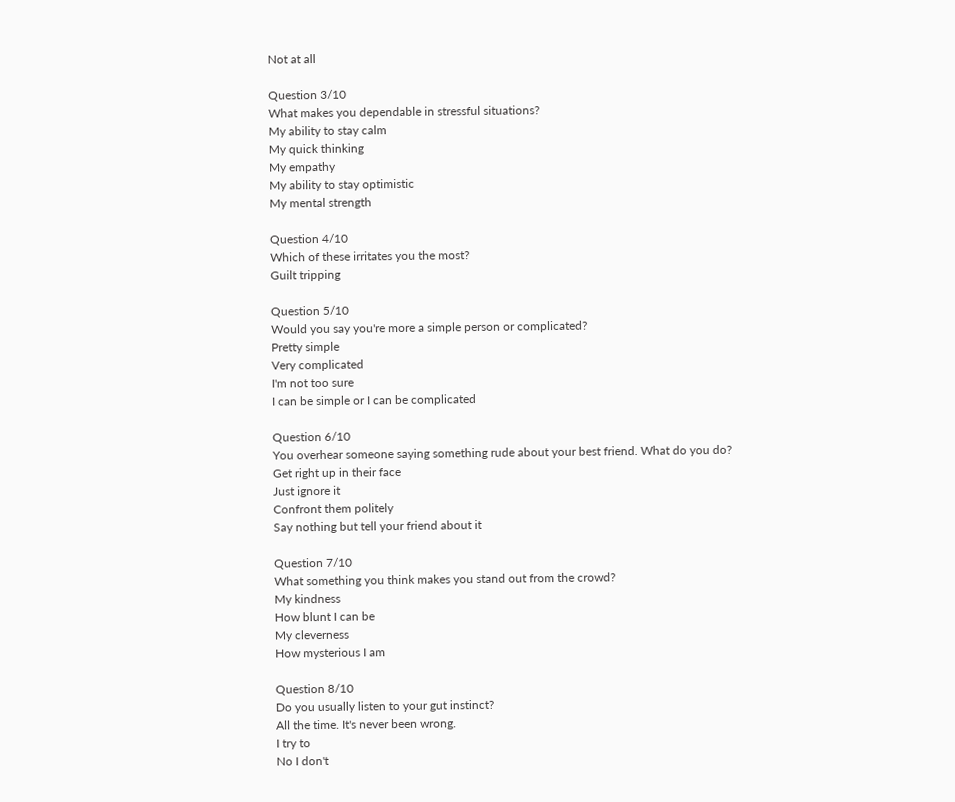Not at all

Question 3/10
What makes you dependable in stressful situations?
My ability to stay calm
My quick thinking
My empathy
My ability to stay optimistic
My mental strength

Question 4/10
Which of these irritates you the most?
Guilt tripping

Question 5/10
Would you say you're more a simple person or complicated?
Pretty simple
Very complicated
I'm not too sure
I can be simple or I can be complicated

Question 6/10
You overhear someone saying something rude about your best friend. What do you do?
Get right up in their face
Just ignore it
Confront them politely
Say nothing but tell your friend about it

Question 7/10
What something you think makes you stand out from the crowd?
My kindness
How blunt I can be
My cleverness
How mysterious I am

Question 8/10
Do you usually listen to your gut instinct?
All the time. It's never been wrong.
I try to
No I don't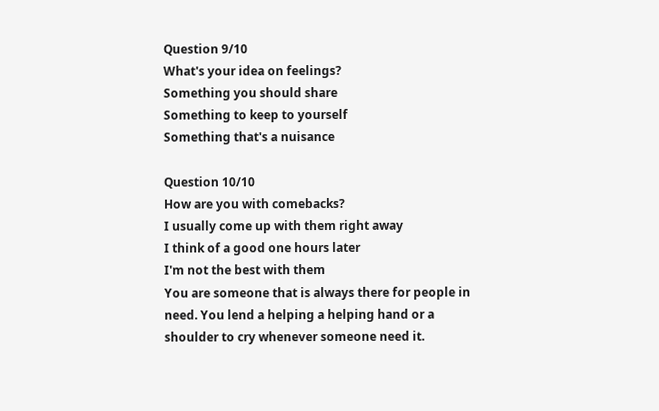Question 9/10
What's your idea on feelings?
Something you should share
Something to keep to yourself
Something that's a nuisance

Question 10/10
How are you with comebacks?
I usually come up with them right away
I think of a good one hours later
I'm not the best with them
You are someone that is always there for people in need. You lend a helping a helping hand or a shoulder to cry whenever someone need it.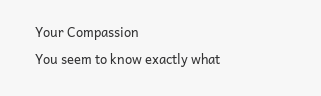Your Compassion
You seem to know exactly what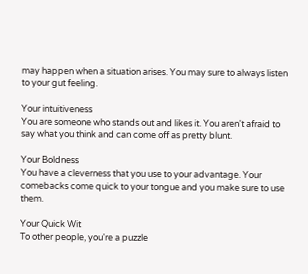may happen when a situation arises. You may sure to always listen to your gut feeling.

Your intuitiveness
You are someone who stands out and likes it. You aren't afraid to say what you think and can come off as pretty blunt.

Your Boldness
You have a cleverness that you use to your advantage. Your comebacks come quick to your tongue and you make sure to use them.

Your Quick Wit
To other people, you're a puzzle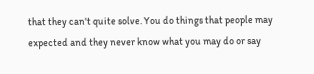that they can't quite solve. You do things that people may expected and they never know what you may do or say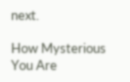next.

How Mysterious You Are